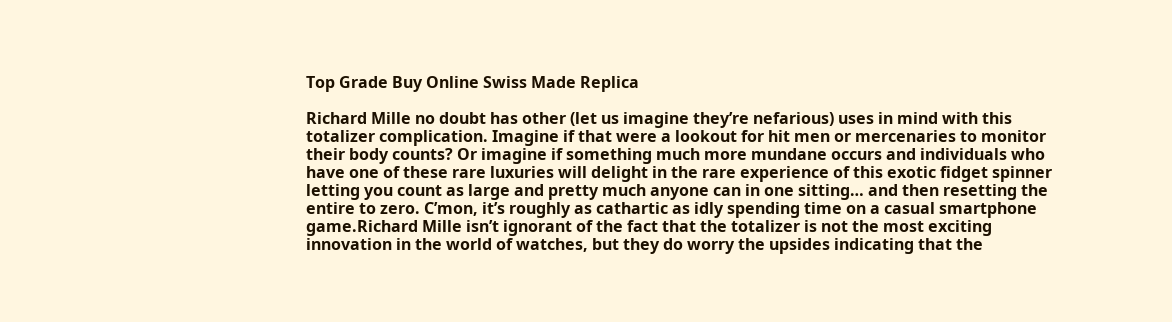Top Grade Buy Online Swiss Made Replica

Richard Mille no doubt has other (let us imagine they’re nefarious) uses in mind with this totalizer complication. Imagine if that were a lookout for hit men or mercenaries to monitor their body counts? Or imagine if something much more mundane occurs and individuals who have one of these rare luxuries will delight in the rare experience of this exotic fidget spinner letting you count as large and pretty much anyone can in one sitting… and then resetting the entire to zero. C’mon, it’s roughly as cathartic as idly spending time on a casual smartphone game.Richard Mille isn’t ignorant of the fact that the totalizer is not the most exciting innovation in the world of watches, but they do worry the upsides indicating that the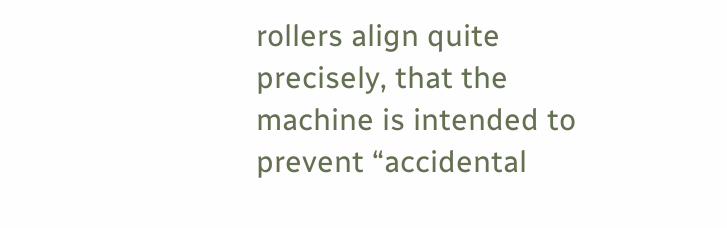rollers align quite precisely, that the machine is intended to prevent “accidental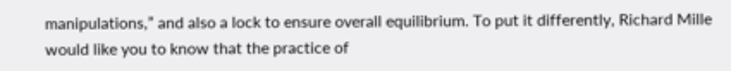manipulations,” and also a lock to ensure overall equilibrium. To put it differently, Richard Mille would like you to know that the practice of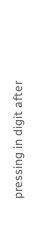pressing in digit after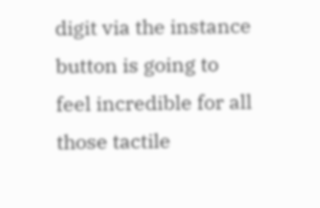digit via the instance button is going to feel incredible for all those tactile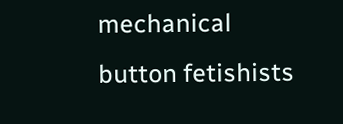mechanical button fetishists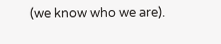(we know who we are).